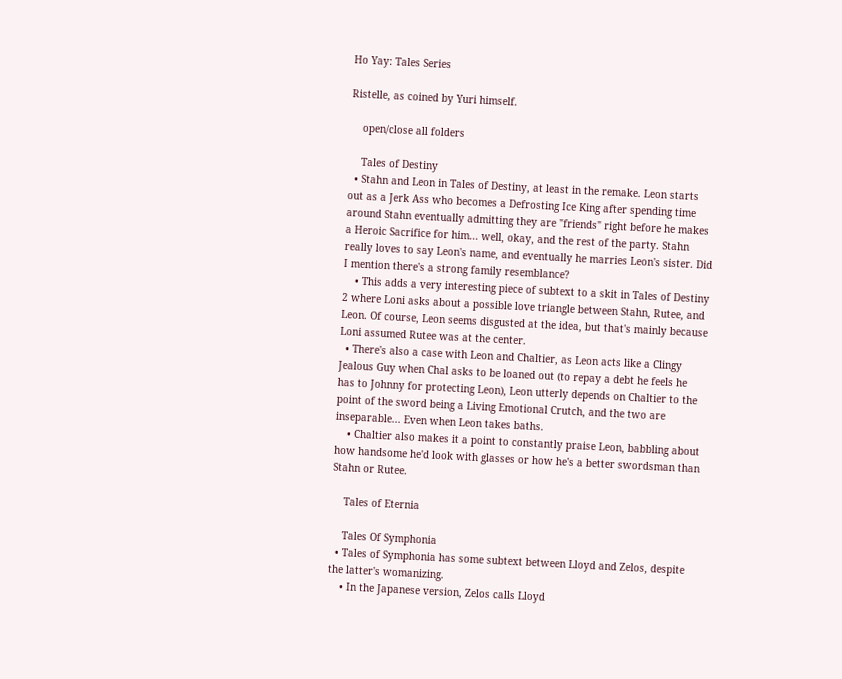Ho Yay: Tales Series

Ristelle, as coined by Yuri himself.

    open/close all folders

    Tales of Destiny
  • Stahn and Leon in Tales of Destiny, at least in the remake. Leon starts out as a Jerk Ass who becomes a Defrosting Ice King after spending time around Stahn eventually admitting they are "friends" right before he makes a Heroic Sacrifice for him... well, okay, and the rest of the party. Stahn really loves to say Leon's name, and eventually he marries Leon's sister. Did I mention there's a strong family resemblance?
    • This adds a very interesting piece of subtext to a skit in Tales of Destiny 2 where Loni asks about a possible love triangle between Stahn, Rutee, and Leon. Of course, Leon seems disgusted at the idea, but that's mainly because Loni assumed Rutee was at the center.
  • There's also a case with Leon and Chaltier, as Leon acts like a Clingy Jealous Guy when Chal asks to be loaned out (to repay a debt he feels he has to Johnny for protecting Leon), Leon utterly depends on Chaltier to the point of the sword being a Living Emotional Crutch, and the two are inseparable... Even when Leon takes baths.
    • Chaltier also makes it a point to constantly praise Leon, babbling about how handsome he'd look with glasses or how he's a better swordsman than Stahn or Rutee.

    Tales of Eternia

    Tales Of Symphonia
  • Tales of Symphonia has some subtext between Lloyd and Zelos, despite the latter's womanizing.
    • In the Japanese version, Zelos calls Lloyd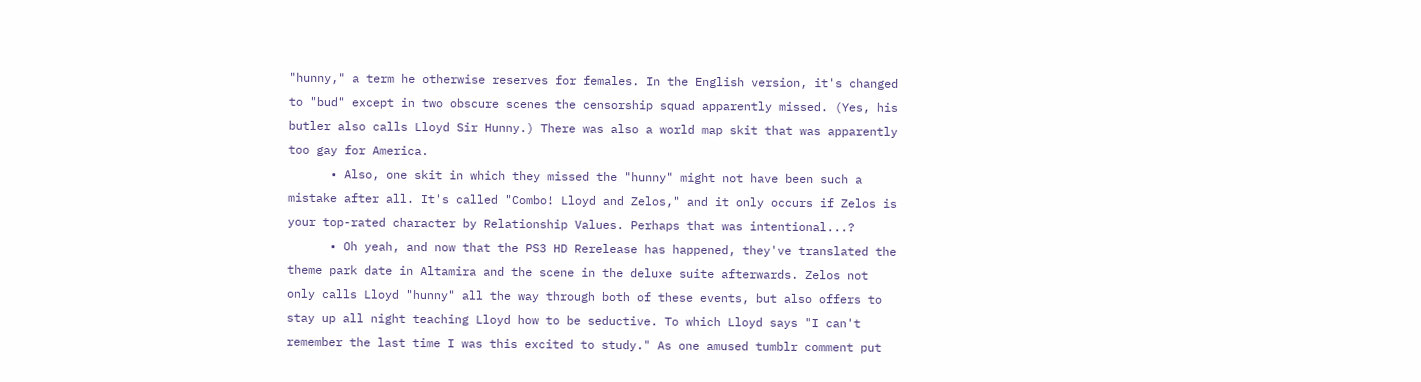"hunny," a term he otherwise reserves for females. In the English version, it's changed to "bud" except in two obscure scenes the censorship squad apparently missed. (Yes, his butler also calls Lloyd Sir Hunny.) There was also a world map skit that was apparently too gay for America.
      • Also, one skit in which they missed the "hunny" might not have been such a mistake after all. It's called "Combo! Lloyd and Zelos," and it only occurs if Zelos is your top-rated character by Relationship Values. Perhaps that was intentional...?
      • Oh yeah, and now that the PS3 HD Rerelease has happened, they've translated the theme park date in Altamira and the scene in the deluxe suite afterwards. Zelos not only calls Lloyd "hunny" all the way through both of these events, but also offers to stay up all night teaching Lloyd how to be seductive. To which Lloyd says "I can't remember the last time I was this excited to study." As one amused tumblr comment put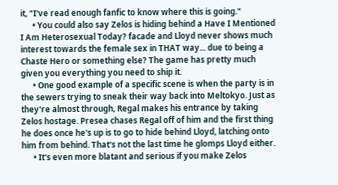it, "I've read enough fanfic to know where this is going."
      • You could also say Zelos is hiding behind a Have I Mentioned I Am Heterosexual Today? facade and Lloyd never shows much interest towards the female sex in THAT way... due to being a Chaste Hero or something else? The game has pretty much given you everything you need to ship it.
      • One good example of a specific scene is when the party is in the sewers trying to sneak their way back into Meltokyo. Just as they're almost through, Regal makes his entrance by taking Zelos hostage. Presea chases Regal off of him and the first thing he does once he's up is to go to hide behind Lloyd, latching onto him from behind. That's not the last time he glomps Lloyd either.
      • It's even more blatant and serious if you make Zelos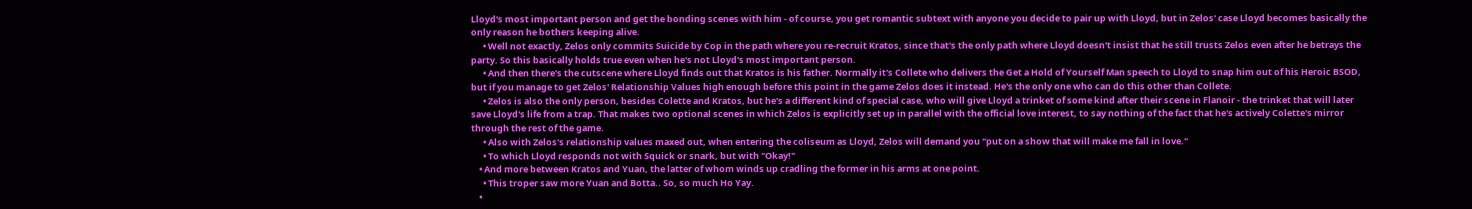Lloyd's most important person and get the bonding scenes with him - of course, you get romantic subtext with anyone you decide to pair up with Lloyd, but in Zelos' case Lloyd becomes basically the only reason he bothers keeping alive.
      • Well not exactly, Zelos only commits Suicide by Cop in the path where you re-recruit Kratos, since that's the only path where Lloyd doesn't insist that he still trusts Zelos even after he betrays the party. So this basically holds true even when he's not Lloyd's most important person.
      • And then there's the cutscene where Lloyd finds out that Kratos is his father. Normally it's Collete who delivers the Get a Hold of Yourself Man speech to Lloyd to snap him out of his Heroic BSOD, but if you manage to get Zelos' Relationship Values high enough before this point in the game Zelos does it instead. He's the only one who can do this other than Collete.
      • Zelos is also the only person, besides Colette and Kratos, but he's a different kind of special case, who will give Lloyd a trinket of some kind after their scene in Flanoir - the trinket that will later save Lloyd's life from a trap. That makes two optional scenes in which Zelos is explicitly set up in parallel with the official love interest, to say nothing of the fact that he's actively Colette's mirror through the rest of the game.
      • Also with Zelos's relationship values maxed out, when entering the coliseum as Lloyd, Zelos will demand you "put on a show that will make me fall in love."
      • To which Lloyd responds not with Squick or snark, but with "Okay!"
    • And more between Kratos and Yuan, the latter of whom winds up cradling the former in his arms at one point.
      • This troper saw more Yuan and Botta.. So, so much Ho Yay.
    •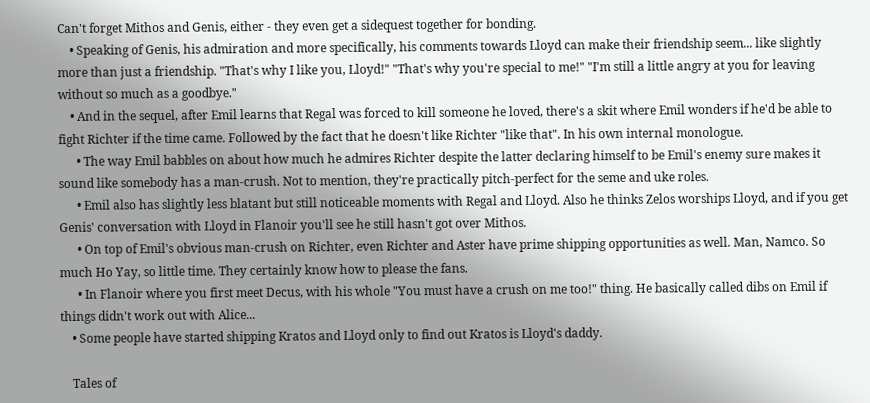Can't forget Mithos and Genis, either - they even get a sidequest together for bonding.
    • Speaking of Genis, his admiration and more specifically, his comments towards Lloyd can make their friendship seem... like slightly more than just a friendship. "That's why I like you, Lloyd!" "That's why you're special to me!" "I'm still a little angry at you for leaving without so much as a goodbye."
    • And in the sequel, after Emil learns that Regal was forced to kill someone he loved, there's a skit where Emil wonders if he'd be able to fight Richter if the time came. Followed by the fact that he doesn't like Richter "like that". In his own internal monologue.
      • The way Emil babbles on about how much he admires Richter despite the latter declaring himself to be Emil's enemy sure makes it sound like somebody has a man-crush. Not to mention, they're practically pitch-perfect for the seme and uke roles.
      • Emil also has slightly less blatant but still noticeable moments with Regal and Lloyd. Also he thinks Zelos worships Lloyd, and if you get Genis' conversation with Lloyd in Flanoir you'll see he still hasn't got over Mithos.
      • On top of Emil's obvious man-crush on Richter, even Richter and Aster have prime shipping opportunities as well. Man, Namco. So much Ho Yay, so little time. They certainly know how to please the fans.
      • In Flanoir where you first meet Decus, with his whole "You must have a crush on me too!" thing. He basically called dibs on Emil if things didn't work out with Alice...
    • Some people have started shipping Kratos and Lloyd only to find out Kratos is Lloyd's daddy.

    Tales of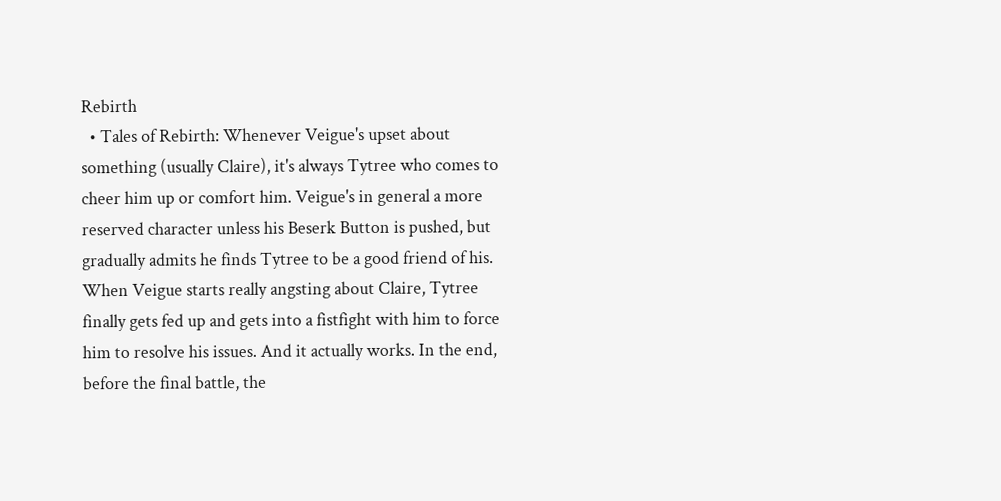Rebirth
  • Tales of Rebirth: Whenever Veigue's upset about something (usually Claire), it's always Tytree who comes to cheer him up or comfort him. Veigue's in general a more reserved character unless his Beserk Button is pushed, but gradually admits he finds Tytree to be a good friend of his. When Veigue starts really angsting about Claire, Tytree finally gets fed up and gets into a fistfight with him to force him to resolve his issues. And it actually works. In the end, before the final battle, the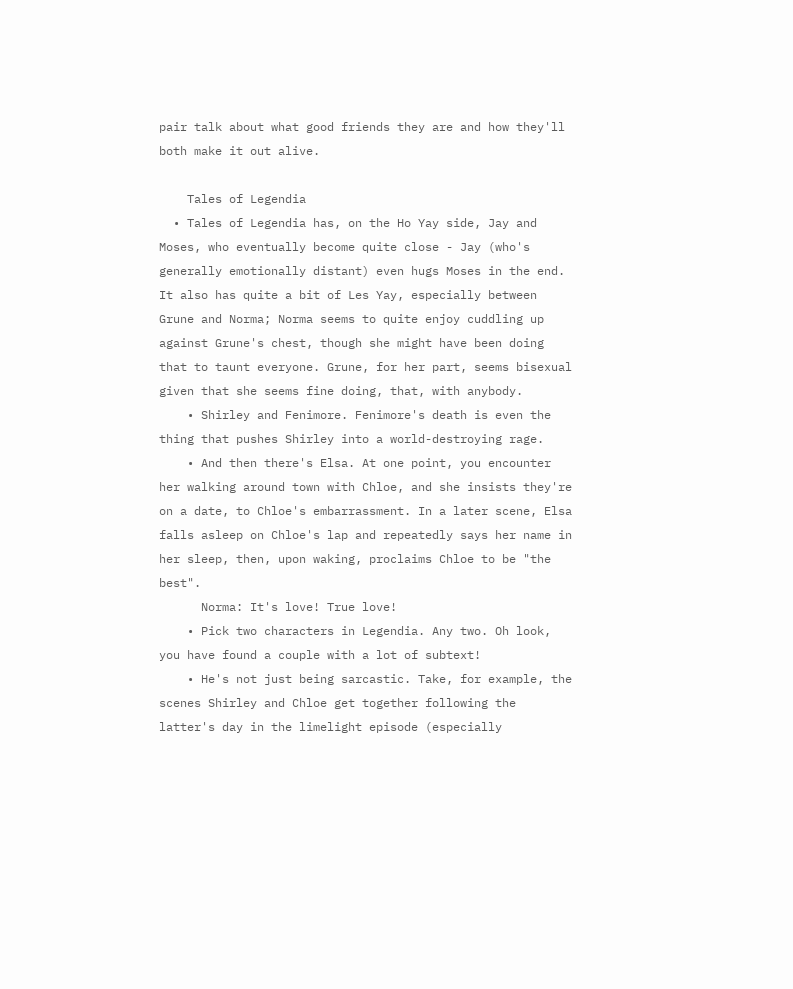pair talk about what good friends they are and how they'll both make it out alive.

    Tales of Legendia
  • Tales of Legendia has, on the Ho Yay side, Jay and Moses, who eventually become quite close - Jay (who's generally emotionally distant) even hugs Moses in the end. It also has quite a bit of Les Yay, especially between Grune and Norma; Norma seems to quite enjoy cuddling up against Grune's chest, though she might have been doing that to taunt everyone. Grune, for her part, seems bisexual given that she seems fine doing, that, with anybody.
    • Shirley and Fenimore. Fenimore's death is even the thing that pushes Shirley into a world-destroying rage.
    • And then there's Elsa. At one point, you encounter her walking around town with Chloe, and she insists they're on a date, to Chloe's embarrassment. In a later scene, Elsa falls asleep on Chloe's lap and repeatedly says her name in her sleep, then, upon waking, proclaims Chloe to be "the best".
      Norma: It's love! True love!
    • Pick two characters in Legendia. Any two. Oh look, you have found a couple with a lot of subtext!
    • He's not just being sarcastic. Take, for example, the scenes Shirley and Chloe get together following the latter's day in the limelight episode (especially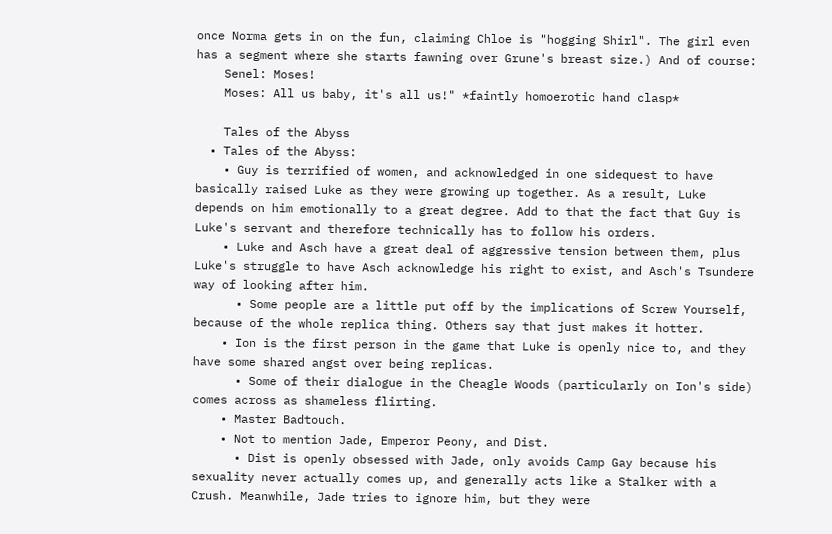once Norma gets in on the fun, claiming Chloe is "hogging Shirl". The girl even has a segment where she starts fawning over Grune's breast size.) And of course:
    Senel: Moses!
    Moses: All us baby, it's all us!" *faintly homoerotic hand clasp*

    Tales of the Abyss
  • Tales of the Abyss:
    • Guy is terrified of women, and acknowledged in one sidequest to have basically raised Luke as they were growing up together. As a result, Luke depends on him emotionally to a great degree. Add to that the fact that Guy is Luke's servant and therefore technically has to follow his orders.
    • Luke and Asch have a great deal of aggressive tension between them, plus Luke's struggle to have Asch acknowledge his right to exist, and Asch's Tsundere way of looking after him.
      • Some people are a little put off by the implications of Screw Yourself, because of the whole replica thing. Others say that just makes it hotter.
    • Ion is the first person in the game that Luke is openly nice to, and they have some shared angst over being replicas.
      • Some of their dialogue in the Cheagle Woods (particularly on Ion's side) comes across as shameless flirting.
    • Master Badtouch.
    • Not to mention Jade, Emperor Peony, and Dist.
      • Dist is openly obsessed with Jade, only avoids Camp Gay because his sexuality never actually comes up, and generally acts like a Stalker with a Crush. Meanwhile, Jade tries to ignore him, but they were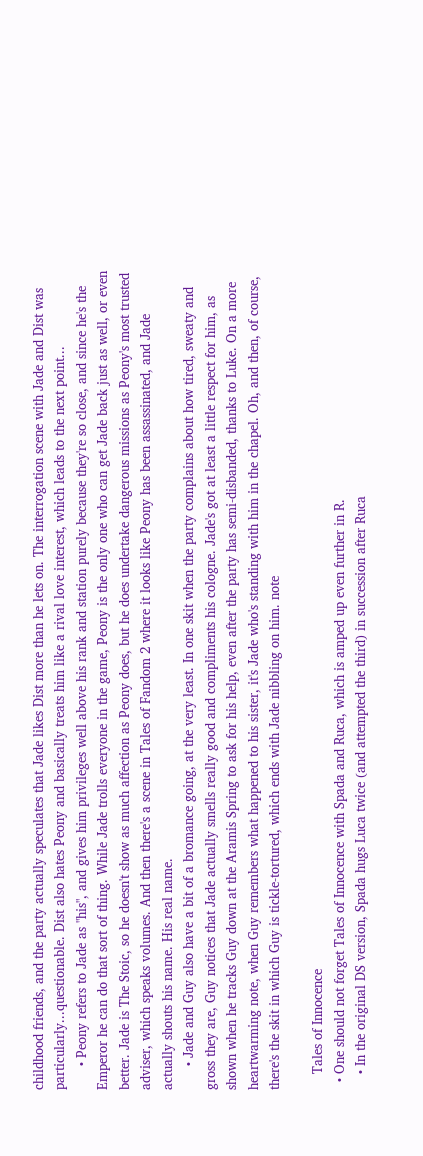childhood friends, and the party actually speculates that Jade likes Dist more than he lets on. The interrogation scene with Jade and Dist was particularly...questionable. Dist also hates Peony and basically treats him like a rival love interest, which leads to the next point...
      • Peony refers to Jade as "his", and gives him privileges well above his rank and station purely because they're so close, and since he's the Emperor he can do that sort of thing. While Jade trolls everyone in the game, Peony is the only one who can get Jade back just as well, or even better. Jade is The Stoic, so he doesn't show as much affection as Peony does, but he does undertake dangerous missions as Peony's most trusted adviser, which speaks volumes. And then there's a scene in Tales of Fandom 2 where it looks like Peony has been assassinated, and Jade actually shouts his name. His real name.
      • Jade and Guy also have a bit of a bromance going, at the very least. In one skit when the party complains about how tired, sweaty and gross they are, Guy notices that Jade actually smells really good and compliments his cologne. Jade's got at least a little respect for him, as shown when he tracks Guy down at the Aramis Spring to ask for his help, even after the party has semi-disbanded, thanks to Luke. On a more heartwarming note, when Guy remembers what happened to his sister, it's Jade who's standing with him in the chapel. Oh, and then, of course, there's the skit in which Guy is tickle-tortured, which ends with Jade nibbling on him. note

    Tales of Innocence
  • One should not forget Tales of Innocence with Spada and Ruca, which is amped up even further in R.
    • In the original DS version, Spada hugs Luca twice (and attempted the third) in succession after Ruca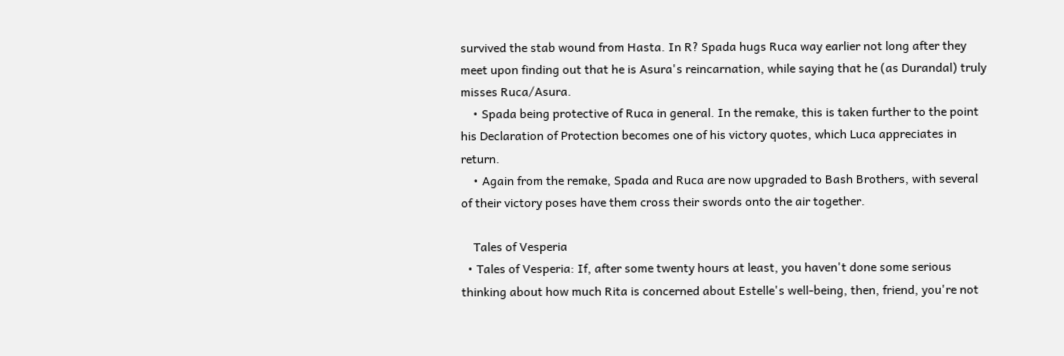survived the stab wound from Hasta. In R? Spada hugs Ruca way earlier not long after they meet upon finding out that he is Asura's reincarnation, while saying that he (as Durandal) truly misses Ruca/Asura.
    • Spada being protective of Ruca in general. In the remake, this is taken further to the point his Declaration of Protection becomes one of his victory quotes, which Luca appreciates in return.
    • Again from the remake, Spada and Ruca are now upgraded to Bash Brothers, with several of their victory poses have them cross their swords onto the air together.

    Tales of Vesperia
  • Tales of Vesperia: If, after some twenty hours at least, you haven't done some serious thinking about how much Rita is concerned about Estelle's well-being, then, friend, you're not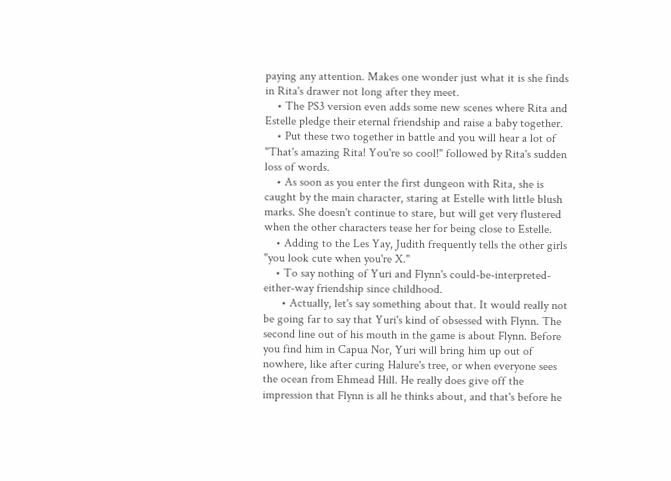paying any attention. Makes one wonder just what it is she finds in Rita's drawer not long after they meet.
    • The PS3 version even adds some new scenes where Rita and Estelle pledge their eternal friendship and raise a baby together.
    • Put these two together in battle and you will hear a lot of "That's amazing Rita! You're so cool!" followed by Rita's sudden loss of words.
    • As soon as you enter the first dungeon with Rita, she is caught by the main character, staring at Estelle with little blush marks. She doesn't continue to stare, but will get very flustered when the other characters tease her for being close to Estelle.
    • Adding to the Les Yay, Judith frequently tells the other girls "you look cute when you're X."
    • To say nothing of Yuri and Flynn's could-be-interpreted-either-way friendship since childhood.
      • Actually, let's say something about that. It would really not be going far to say that Yuri's kind of obsessed with Flynn. The second line out of his mouth in the game is about Flynn. Before you find him in Capua Nor, Yuri will bring him up out of nowhere, like after curing Halure's tree, or when everyone sees the ocean from Ehmead Hill. He really does give off the impression that Flynn is all he thinks about, and that's before he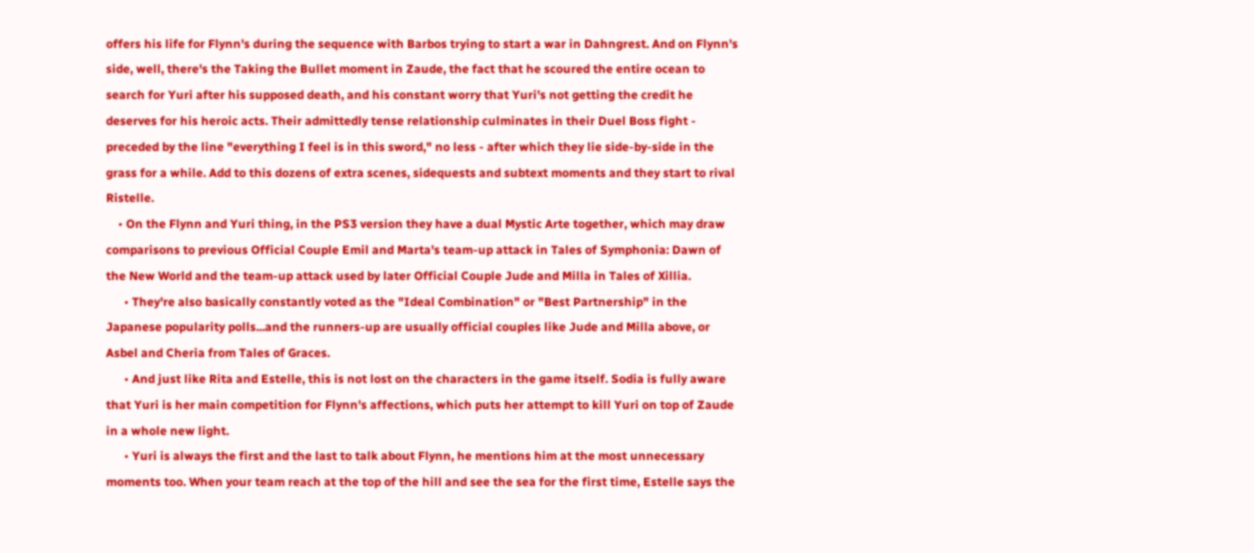offers his life for Flynn's during the sequence with Barbos trying to start a war in Dahngrest. And on Flynn's side, well, there's the Taking the Bullet moment in Zaude, the fact that he scoured the entire ocean to search for Yuri after his supposed death, and his constant worry that Yuri's not getting the credit he deserves for his heroic acts. Their admittedly tense relationship culminates in their Duel Boss fight - preceded by the line "everything I feel is in this sword," no less - after which they lie side-by-side in the grass for a while. Add to this dozens of extra scenes, sidequests and subtext moments and they start to rival Ristelle.
    • On the Flynn and Yuri thing, in the PS3 version they have a dual Mystic Arte together, which may draw comparisons to previous Official Couple Emil and Marta's team-up attack in Tales of Symphonia: Dawn of the New World and the team-up attack used by later Official Couple Jude and Milla in Tales of Xillia.
      • They're also basically constantly voted as the "Ideal Combination" or "Best Partnership" in the Japanese popularity polls...and the runners-up are usually official couples like Jude and Milla above, or Asbel and Cheria from Tales of Graces.
      • And just like Rita and Estelle, this is not lost on the characters in the game itself. Sodia is fully aware that Yuri is her main competition for Flynn's affections, which puts her attempt to kill Yuri on top of Zaude in a whole new light.
      • Yuri is always the first and the last to talk about Flynn, he mentions him at the most unnecessary moments too. When your team reach at the top of the hill and see the sea for the first time, Estelle says the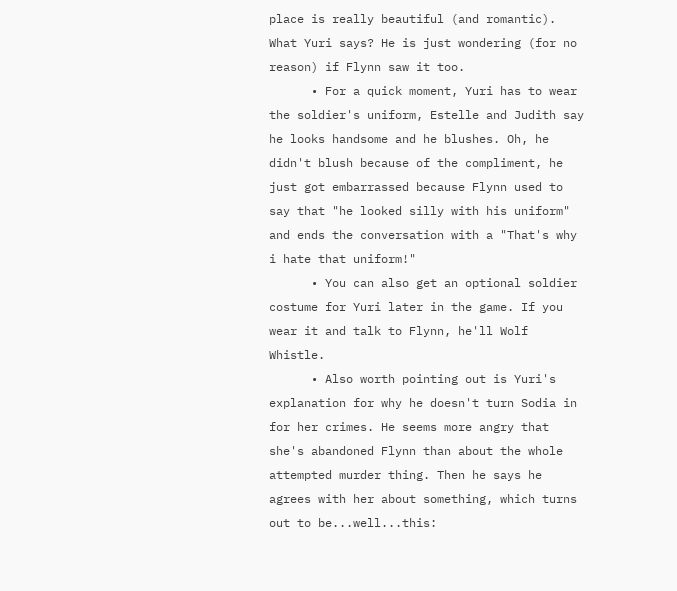place is really beautiful (and romantic). What Yuri says? He is just wondering (for no reason) if Flynn saw it too.
      • For a quick moment, Yuri has to wear the soldier's uniform, Estelle and Judith say he looks handsome and he blushes. Oh, he didn't blush because of the compliment, he just got embarrassed because Flynn used to say that "he looked silly with his uniform" and ends the conversation with a "That's why i hate that uniform!"
      • You can also get an optional soldier costume for Yuri later in the game. If you wear it and talk to Flynn, he'll Wolf Whistle.
      • Also worth pointing out is Yuri's explanation for why he doesn't turn Sodia in for her crimes. He seems more angry that she's abandoned Flynn than about the whole attempted murder thing. Then he says he agrees with her about something, which turns out to be...well...this: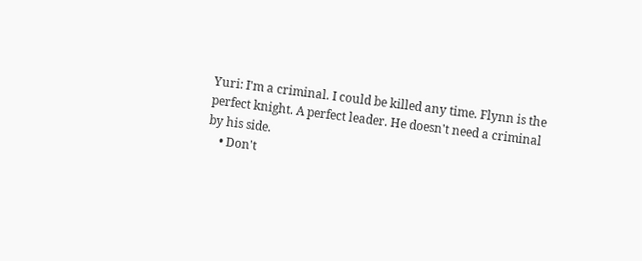Yuri: I'm a criminal. I could be killed any time. Flynn is the perfect knight. A perfect leader. He doesn't need a criminal by his side.
    • Don't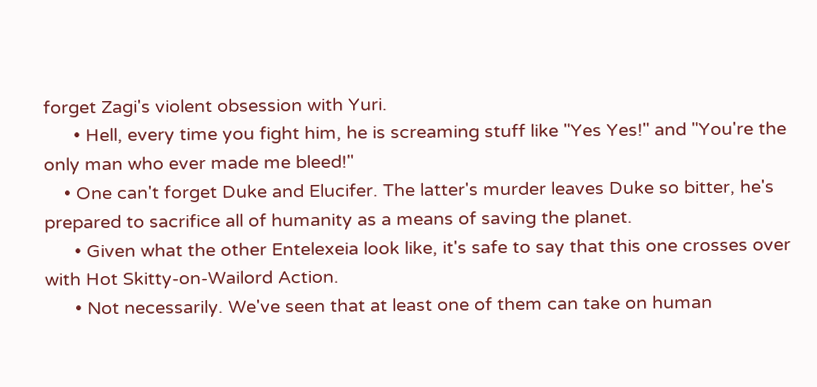forget Zagi's violent obsession with Yuri.
      • Hell, every time you fight him, he is screaming stuff like "Yes Yes!" and "You're the only man who ever made me bleed!"
    • One can't forget Duke and Elucifer. The latter's murder leaves Duke so bitter, he's prepared to sacrifice all of humanity as a means of saving the planet.
      • Given what the other Entelexeia look like, it's safe to say that this one crosses over with Hot Skitty-on-Wailord Action.
      • Not necessarily. We've seen that at least one of them can take on human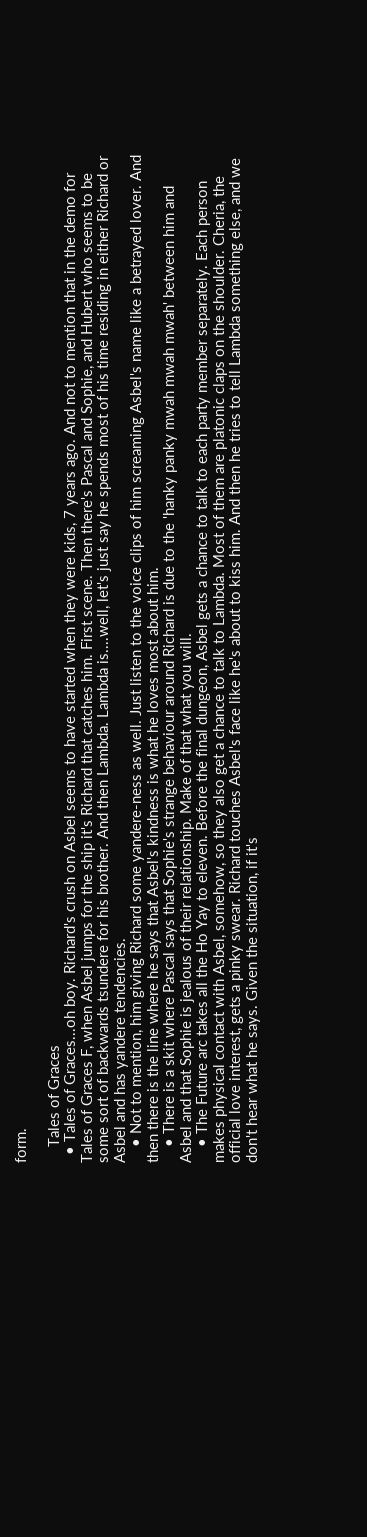form.

    Tales of Graces
  • Tales of Graces...oh boy. Richard's crush on Asbel seems to have started when they were kids, 7 years ago. And not to mention that in the demo for Tales of Graces F, when Asbel jumps for the ship it's Richard that catches him. First scene. Then there's Pascal and Sophie, and Hubert who seems to be some sort of backwards tsundere for his brother. And then Lambda. Lambda is....well, let's just say he spends most of his time residing in either Richard or Asbel and has yandere tendencies.
    • Not to mention, him giving Richard some yandere-ness as well. Just listen to the voice clips of him screaming Asbel's name like a betrayed lover. And then there is the line where he says that Asbel's kindness is what he loves most about him.
    • There is a skit where Pascal says that Sophie's strange behaviour around Richard is due to the 'hanky panky mwah mwah mwah' between him and Asbel and that Sophie is jealous of their relationship. Make of that what you will.
    • The Future arc takes all the Ho Yay to eleven. Before the final dungeon, Asbel gets a chance to talk to each party member separately. Each person makes physical contact with Asbel, somehow, so they also get a chance to talk to Lambda. Most of them are platonic claps on the shoulder. Cheria, the official love interest, gets a pinky swear. Richard touches Asbel's face like he's about to kiss him. And then he tries to tell Lambda something else, and we don't hear what he says. Given the situation, if it's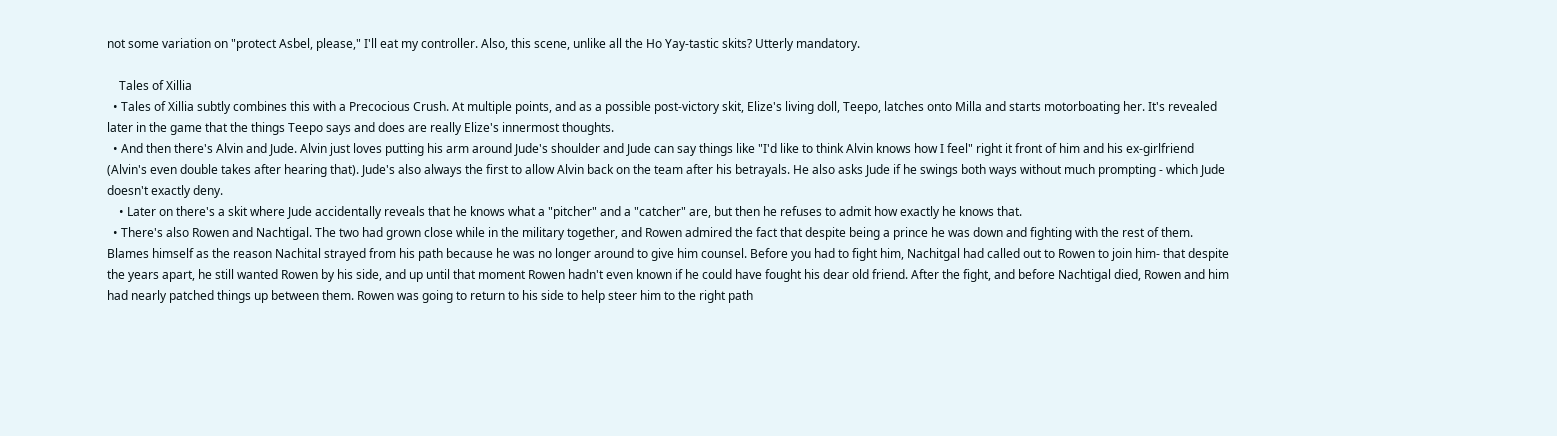not some variation on "protect Asbel, please," I'll eat my controller. Also, this scene, unlike all the Ho Yay-tastic skits? Utterly mandatory.

    Tales of Xillia
  • Tales of Xillia subtly combines this with a Precocious Crush. At multiple points, and as a possible post-victory skit, Elize's living doll, Teepo, latches onto Milla and starts motorboating her. It's revealed later in the game that the things Teepo says and does are really Elize's innermost thoughts.
  • And then there's Alvin and Jude. Alvin just loves putting his arm around Jude's shoulder and Jude can say things like "I'd like to think Alvin knows how I feel" right it front of him and his ex-girlfriend (Alvin's even double takes after hearing that). Jude's also always the first to allow Alvin back on the team after his betrayals. He also asks Jude if he swings both ways without much prompting - which Jude doesn't exactly deny.
    • Later on there's a skit where Jude accidentally reveals that he knows what a "pitcher" and a "catcher" are, but then he refuses to admit how exactly he knows that.
  • There's also Rowen and Nachtigal. The two had grown close while in the military together, and Rowen admired the fact that despite being a prince he was down and fighting with the rest of them. Blames himself as the reason Nachital strayed from his path because he was no longer around to give him counsel. Before you had to fight him, Nachitgal had called out to Rowen to join him- that despite the years apart, he still wanted Rowen by his side, and up until that moment Rowen hadn't even known if he could have fought his dear old friend. After the fight, and before Nachtigal died, Rowen and him had nearly patched things up between them. Rowen was going to return to his side to help steer him to the right path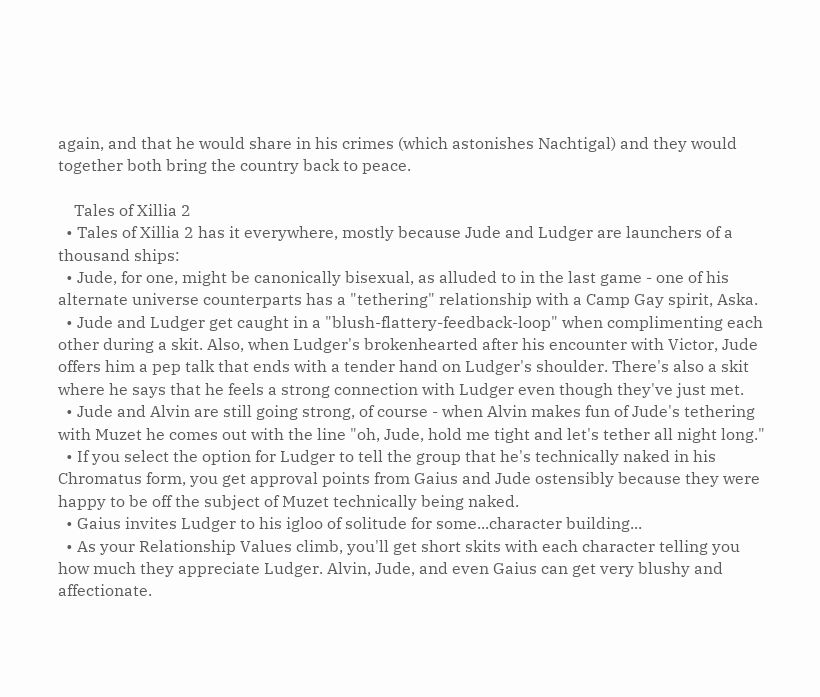again, and that he would share in his crimes (which astonishes Nachtigal) and they would together both bring the country back to peace.

    Tales of Xillia 2
  • Tales of Xillia 2 has it everywhere, mostly because Jude and Ludger are launchers of a thousand ships:
  • Jude, for one, might be canonically bisexual, as alluded to in the last game - one of his alternate universe counterparts has a "tethering" relationship with a Camp Gay spirit, Aska.
  • Jude and Ludger get caught in a "blush-flattery-feedback-loop" when complimenting each other during a skit. Also, when Ludger's brokenhearted after his encounter with Victor, Jude offers him a pep talk that ends with a tender hand on Ludger's shoulder. There's also a skit where he says that he feels a strong connection with Ludger even though they've just met.
  • Jude and Alvin are still going strong, of course - when Alvin makes fun of Jude's tethering with Muzet he comes out with the line "oh, Jude, hold me tight and let's tether all night long."
  • If you select the option for Ludger to tell the group that he's technically naked in his Chromatus form, you get approval points from Gaius and Jude ostensibly because they were happy to be off the subject of Muzet technically being naked.
  • Gaius invites Ludger to his igloo of solitude for some...character building...
  • As your Relationship Values climb, you'll get short skits with each character telling you how much they appreciate Ludger. Alvin, Jude, and even Gaius can get very blushy and affectionate.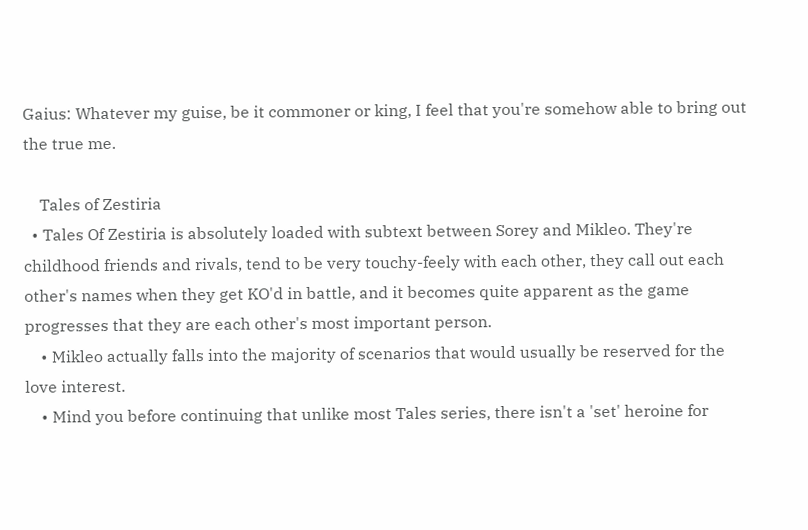Gaius: Whatever my guise, be it commoner or king, I feel that you're somehow able to bring out the true me.

    Tales of Zestiria
  • Tales Of Zestiria is absolutely loaded with subtext between Sorey and Mikleo. They're childhood friends and rivals, tend to be very touchy-feely with each other, they call out each other's names when they get KO'd in battle, and it becomes quite apparent as the game progresses that they are each other's most important person.
    • Mikleo actually falls into the majority of scenarios that would usually be reserved for the love interest.
    • Mind you before continuing that unlike most Tales series, there isn't a 'set' heroine for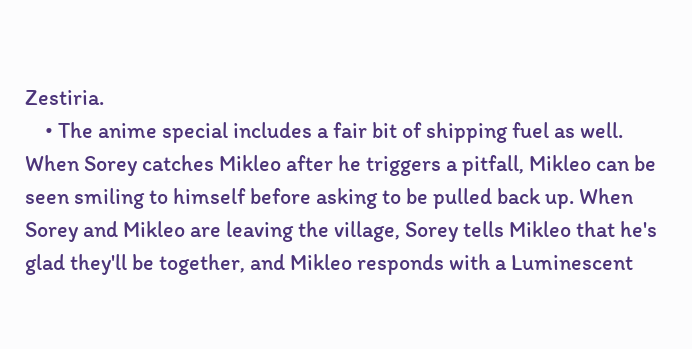Zestiria.
    • The anime special includes a fair bit of shipping fuel as well. When Sorey catches Mikleo after he triggers a pitfall, Mikleo can be seen smiling to himself before asking to be pulled back up. When Sorey and Mikleo are leaving the village, Sorey tells Mikleo that he's glad they'll be together, and Mikleo responds with a Luminescent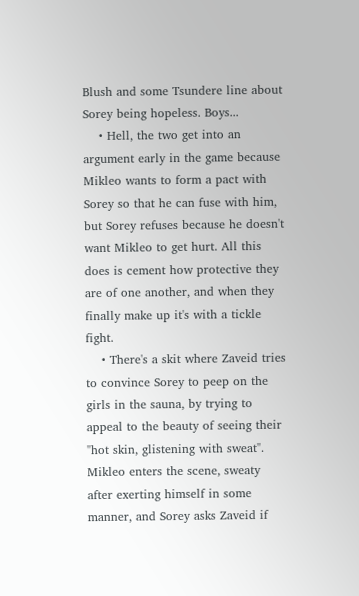Blush and some Tsundere line about Sorey being hopeless. Boys...
    • Hell, the two get into an argument early in the game because Mikleo wants to form a pact with Sorey so that he can fuse with him, but Sorey refuses because he doesn't want Mikleo to get hurt. All this does is cement how protective they are of one another, and when they finally make up it's with a tickle fight.
    • There's a skit where Zaveid tries to convince Sorey to peep on the girls in the sauna, by trying to appeal to the beauty of seeing their "hot skin, glistening with sweat". Mikleo enters the scene, sweaty after exerting himself in some manner, and Sorey asks Zaveid if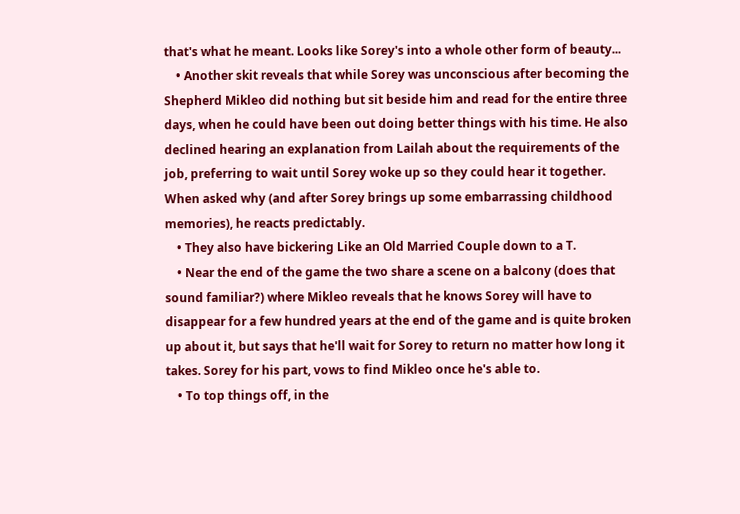that's what he meant. Looks like Sorey's into a whole other form of beauty...
    • Another skit reveals that while Sorey was unconscious after becoming the Shepherd Mikleo did nothing but sit beside him and read for the entire three days, when he could have been out doing better things with his time. He also declined hearing an explanation from Lailah about the requirements of the job, preferring to wait until Sorey woke up so they could hear it together. When asked why (and after Sorey brings up some embarrassing childhood memories), he reacts predictably.
    • They also have bickering Like an Old Married Couple down to a T.
    • Near the end of the game the two share a scene on a balcony (does that sound familiar?) where Mikleo reveals that he knows Sorey will have to disappear for a few hundred years at the end of the game and is quite broken up about it, but says that he'll wait for Sorey to return no matter how long it takes. Sorey for his part, vows to find Mikleo once he's able to.
    • To top things off, in the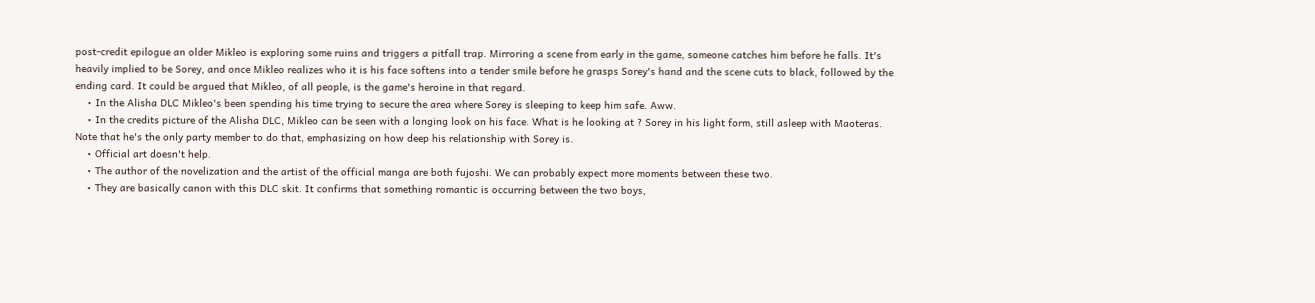post-credit epilogue an older Mikleo is exploring some ruins and triggers a pitfall trap. Mirroring a scene from early in the game, someone catches him before he falls. It's heavily implied to be Sorey, and once Mikleo realizes who it is his face softens into a tender smile before he grasps Sorey's hand and the scene cuts to black, followed by the ending card. It could be argued that Mikleo, of all people, is the game's heroine in that regard.
    • In the Alisha DLC Mikleo's been spending his time trying to secure the area where Sorey is sleeping to keep him safe. Aww.
    • In the credits picture of the Alisha DLC, Mikleo can be seen with a longing look on his face. What is he looking at ? Sorey in his light form, still asleep with Maoteras. Note that he's the only party member to do that, emphasizing on how deep his relationship with Sorey is.
    • Official art doesn't help.
    • The author of the novelization and the artist of the official manga are both fujoshi. We can probably expect more moments between these two.
    • They are basically canon with this DLC skit. It confirms that something romantic is occurring between the two boys,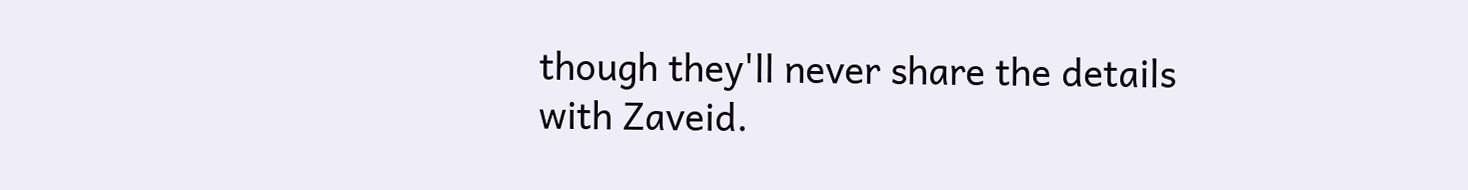though they'll never share the details with Zaveid.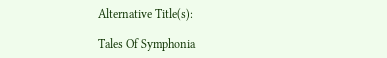Alternative Title(s):

Tales Of Symphonia